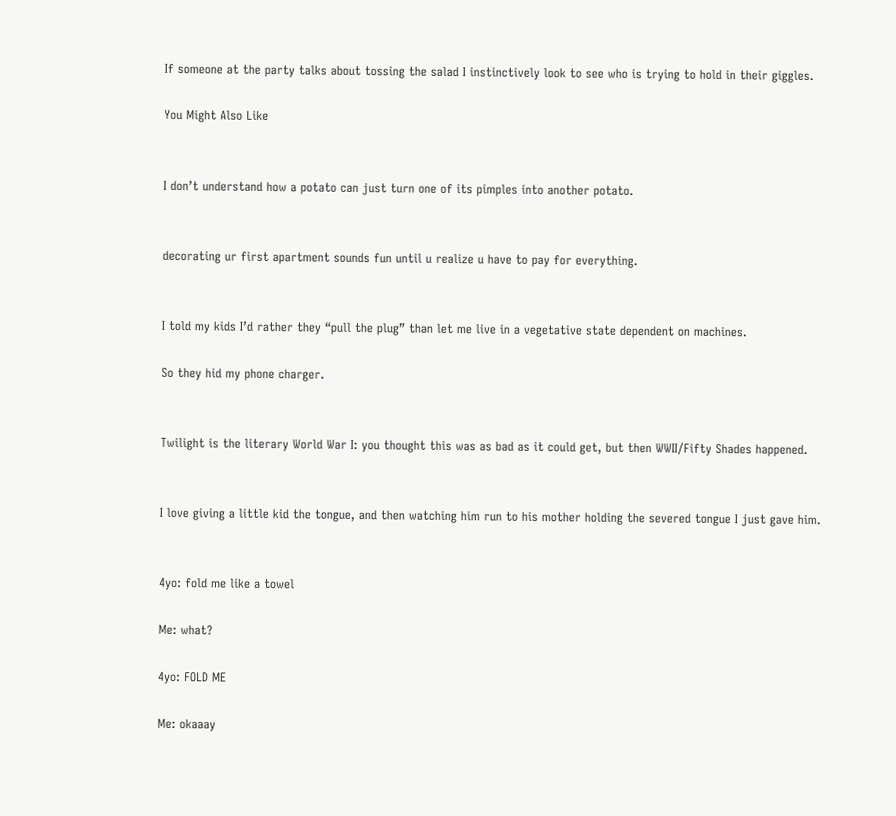If someone at the party talks about tossing the salad I instinctively look to see who is trying to hold in their giggles.

You Might Also Like


I don’t understand how a potato can just turn one of its pimples into another potato.


decorating ur first apartment sounds fun until u realize u have to pay for everything.


I told my kids I’d rather they “pull the plug” than let me live in a vegetative state dependent on machines.

So they hid my phone charger.


Twilight is the literary World War I: you thought this was as bad as it could get, but then WWII/Fifty Shades happened.


I love giving a little kid the tongue, and then watching him run to his mother holding the severed tongue I just gave him.


4yo: fold me like a towel

Me: what?

4yo: FOLD ME

Me: okaaay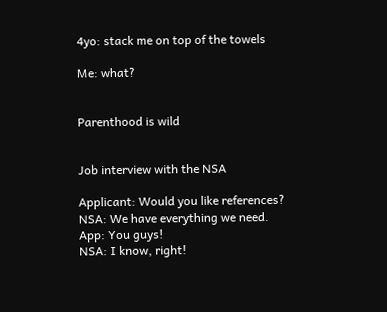4yo: stack me on top of the towels

Me: what?


Parenthood is wild


Job interview with the NSA

Applicant: Would you like references?
NSA: We have everything we need.
App: You guys!
NSA: I know, right!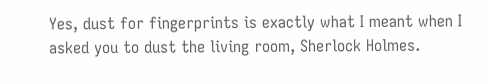Yes, dust for fingerprints is exactly what I meant when I asked you to dust the living room, Sherlock Holmes.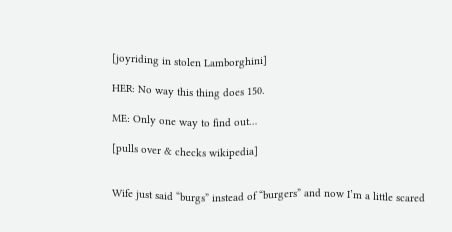[joyriding in stolen Lamborghini]

HER: No way this thing does 150.

ME: Only one way to find out…

[pulls over & checks wikipedia]


Wife just said “burgs” instead of “burgers” and now I’m a little scared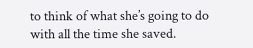to think of what she’s going to do with all the time she saved.